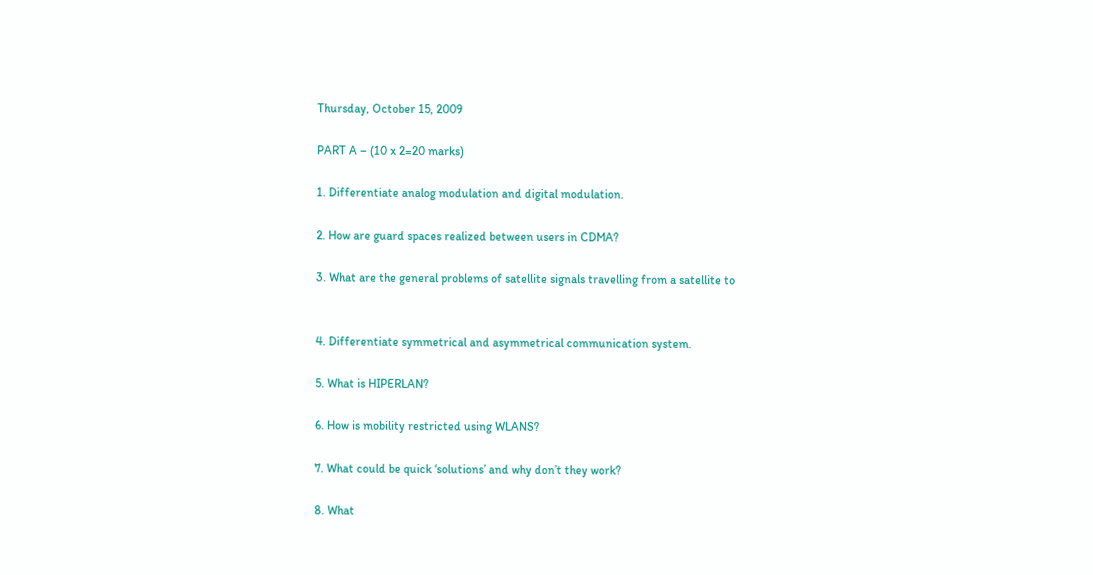Thursday, October 15, 2009

PART A – (10 x 2=20 marks)

1. Differentiate analog modulation and digital modulation.

2. How are guard spaces realized between users in CDMA?

3. What are the general problems of satellite signals travelling from a satellite to


4. Differentiate symmetrical and asymmetrical communication system.

5. What is HIPERLAN?

6. How is mobility restricted using WLANS?

7. What could be quick ‘solutions’ and why don’t they work?

8. What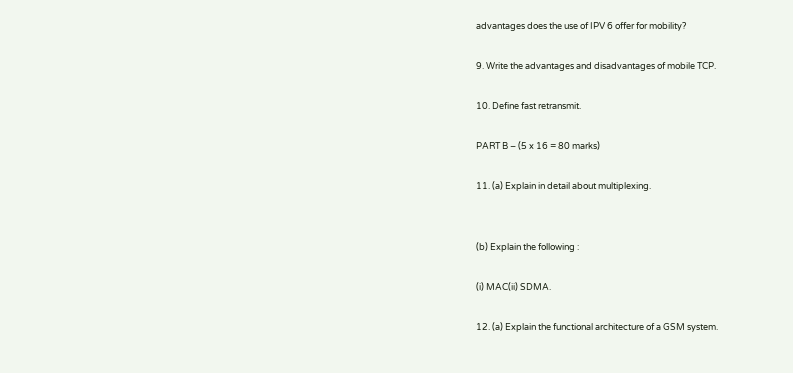advantages does the use of IPV 6 offer for mobility?

9. Write the advantages and disadvantages of mobile TCP.

10. Define fast retransmit.

PART B – (5 x 16 = 80 marks)

11. (a) Explain in detail about multiplexing.


(b) Explain the following :

(i) MAC(ii) SDMA.

12. (a) Explain the functional architecture of a GSM system.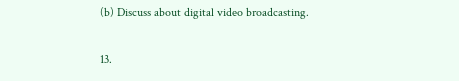(b) Discuss about digital video broadcasting.

13.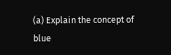(a) Explain the concept of blue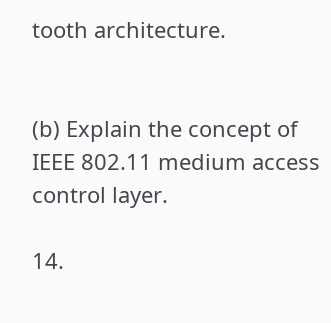tooth architecture.


(b) Explain the concept of IEEE 802.11 medium access control layer.

14.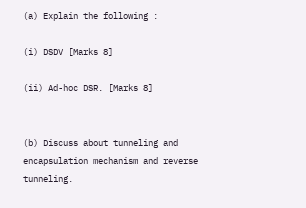(a) Explain the following :

(i) DSDV [Marks 8]

(ii) Ad-hoc DSR. [Marks 8]


(b) Discuss about tunneling and encapsulation mechanism and reverse tunneling.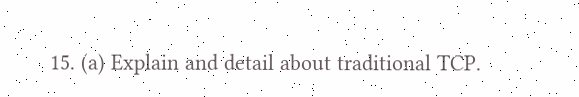15. (a) Explain and detail about traditional TCP.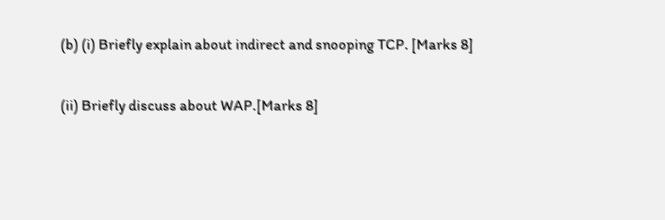(b) (i) Briefly explain about indirect and snooping TCP. [Marks 8]

(ii) Briefly discuss about WAP.[Marks 8]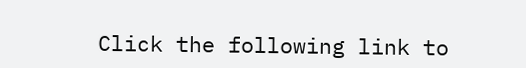Click the following link to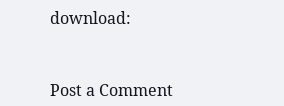download:


Post a Comment